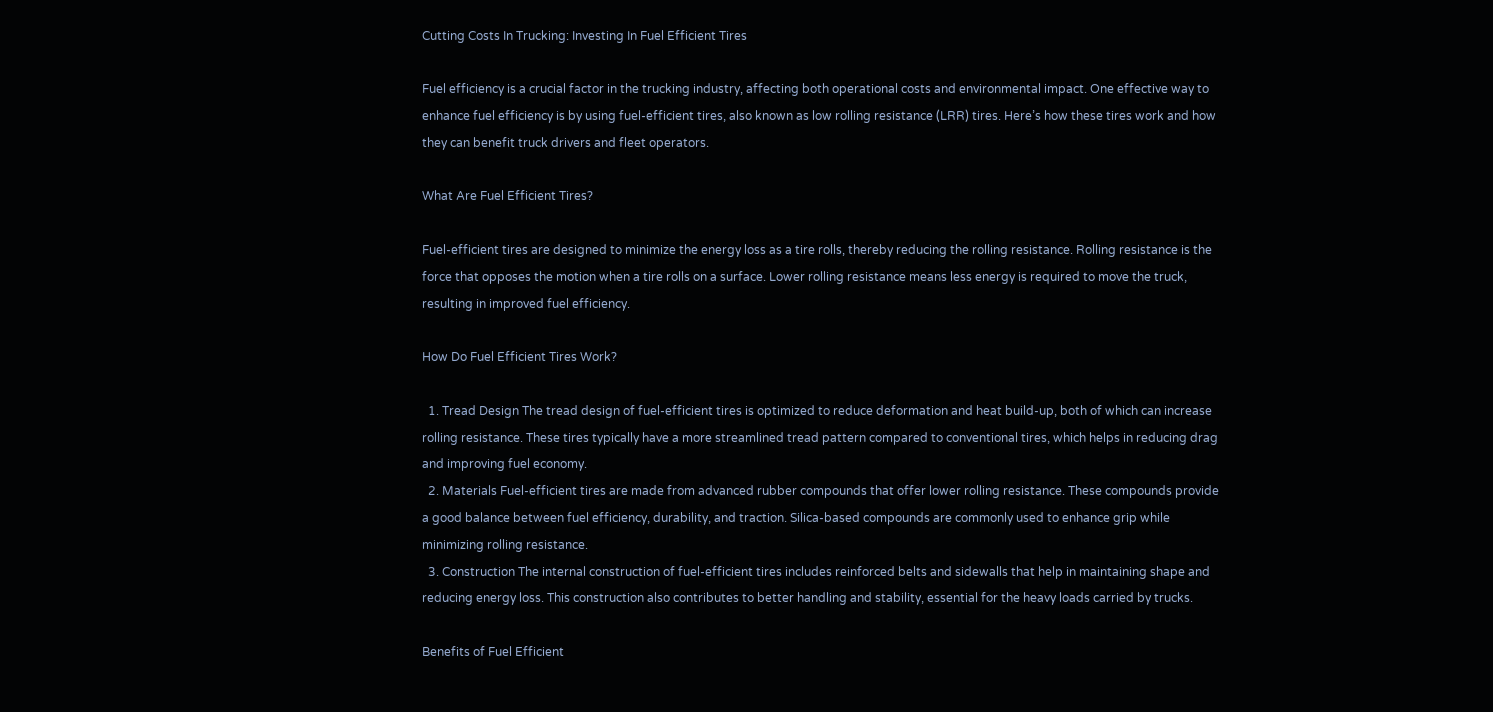Cutting Costs In Trucking: Investing In Fuel Efficient Tires

Fuel efficiency is a crucial factor in the trucking industry, affecting both operational costs and environmental impact. One effective way to enhance fuel efficiency is by using fuel-efficient tires, also known as low rolling resistance (LRR) tires. Here’s how these tires work and how they can benefit truck drivers and fleet operators.

What Are Fuel Efficient Tires?

Fuel-efficient tires are designed to minimize the energy loss as a tire rolls, thereby reducing the rolling resistance. Rolling resistance is the force that opposes the motion when a tire rolls on a surface. Lower rolling resistance means less energy is required to move the truck, resulting in improved fuel efficiency.

How Do Fuel Efficient Tires Work?

  1. Tread Design The tread design of fuel-efficient tires is optimized to reduce deformation and heat build-up, both of which can increase rolling resistance. These tires typically have a more streamlined tread pattern compared to conventional tires, which helps in reducing drag and improving fuel economy.
  2. Materials Fuel-efficient tires are made from advanced rubber compounds that offer lower rolling resistance. These compounds provide a good balance between fuel efficiency, durability, and traction. Silica-based compounds are commonly used to enhance grip while minimizing rolling resistance.
  3. Construction The internal construction of fuel-efficient tires includes reinforced belts and sidewalls that help in maintaining shape and reducing energy loss. This construction also contributes to better handling and stability, essential for the heavy loads carried by trucks.

Benefits of Fuel Efficient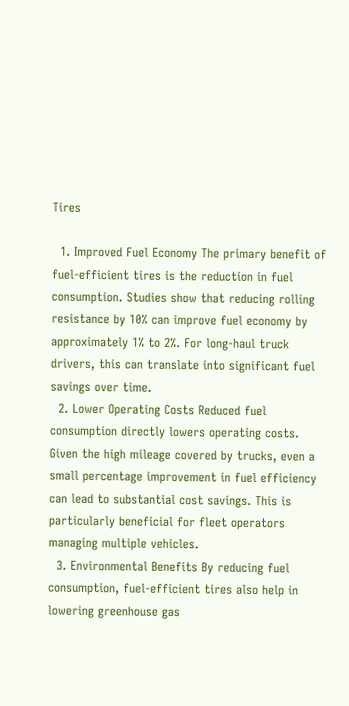Tires

  1. Improved Fuel Economy The primary benefit of fuel-efficient tires is the reduction in fuel consumption. Studies show that reducing rolling resistance by 10% can improve fuel economy by approximately 1% to 2%. For long-haul truck drivers, this can translate into significant fuel savings over time.
  2. Lower Operating Costs Reduced fuel consumption directly lowers operating costs. Given the high mileage covered by trucks, even a small percentage improvement in fuel efficiency can lead to substantial cost savings. This is particularly beneficial for fleet operators managing multiple vehicles.
  3. Environmental Benefits By reducing fuel consumption, fuel-efficient tires also help in lowering greenhouse gas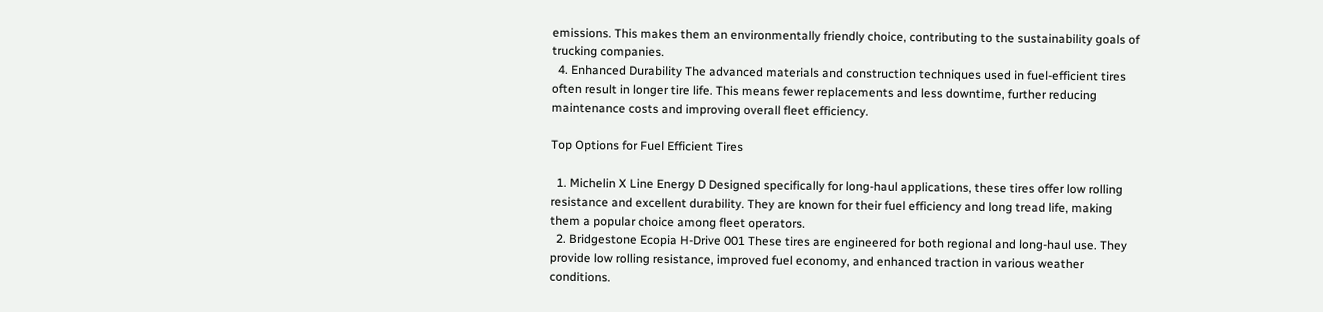emissions. This makes them an environmentally friendly choice, contributing to the sustainability goals of trucking companies.
  4. Enhanced Durability The advanced materials and construction techniques used in fuel-efficient tires often result in longer tire life. This means fewer replacements and less downtime, further reducing maintenance costs and improving overall fleet efficiency.

Top Options for Fuel Efficient Tires

  1. Michelin X Line Energy D Designed specifically for long-haul applications, these tires offer low rolling resistance and excellent durability. They are known for their fuel efficiency and long tread life, making them a popular choice among fleet operators.
  2. Bridgestone Ecopia H-Drive 001 These tires are engineered for both regional and long-haul use. They provide low rolling resistance, improved fuel economy, and enhanced traction in various weather conditions.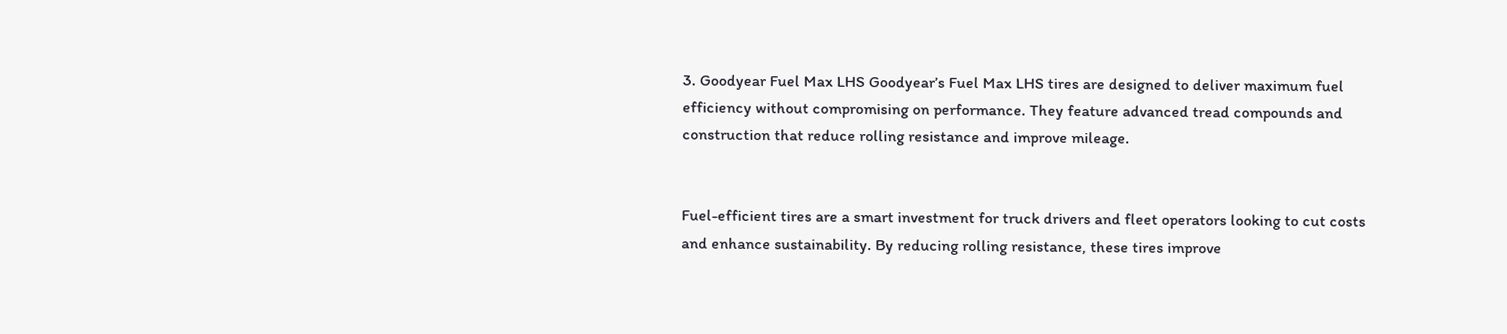3. Goodyear Fuel Max LHS Goodyear’s Fuel Max LHS tires are designed to deliver maximum fuel efficiency without compromising on performance. They feature advanced tread compounds and construction that reduce rolling resistance and improve mileage.


Fuel-efficient tires are a smart investment for truck drivers and fleet operators looking to cut costs and enhance sustainability. By reducing rolling resistance, these tires improve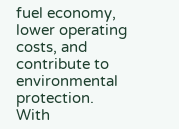fuel economy, lower operating costs, and contribute to environmental protection. With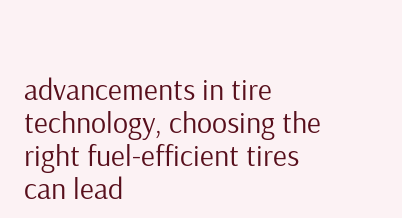advancements in tire technology, choosing the right fuel-efficient tires can lead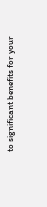to significant benefits for your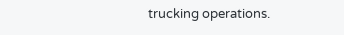trucking operations.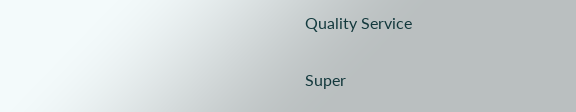Quality Service

Super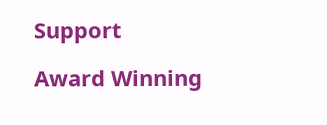Support

Award Winning